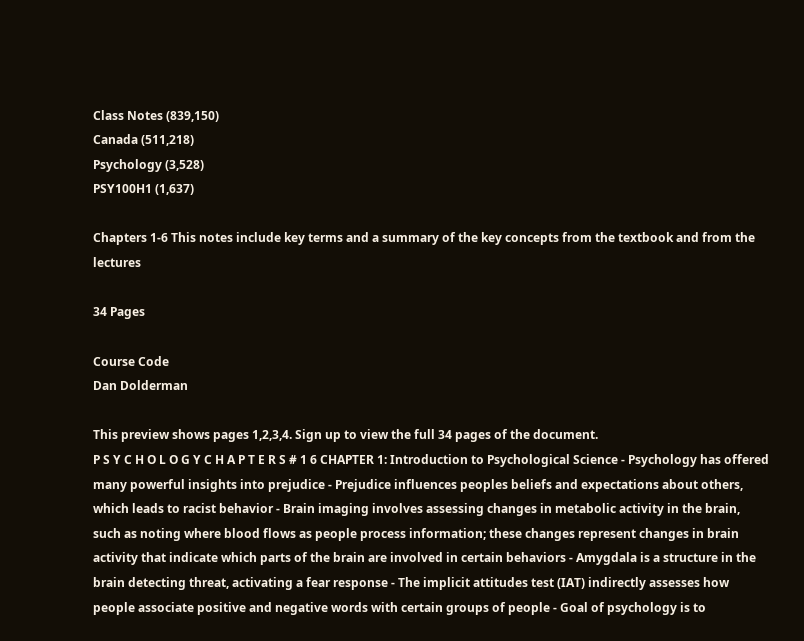Class Notes (839,150)
Canada (511,218)
Psychology (3,528)
PSY100H1 (1,637)

Chapters 1-6 This notes include key terms and a summary of the key concepts from the textbook and from the lectures

34 Pages

Course Code
Dan Dolderman

This preview shows pages 1,2,3,4. Sign up to view the full 34 pages of the document.
P S Y C H O L O G Y C H A P T E R S # 1 6 CHAPTER 1: Introduction to Psychological Science - Psychology has offered many powerful insights into prejudice - Prejudice influences peoples beliefs and expectations about others, which leads to racist behavior - Brain imaging involves assessing changes in metabolic activity in the brain, such as noting where blood flows as people process information; these changes represent changes in brain activity that indicate which parts of the brain are involved in certain behaviors - Amygdala is a structure in the brain detecting threat, activating a fear response - The implicit attitudes test (IAT) indirectly assesses how people associate positive and negative words with certain groups of people - Goal of psychology is to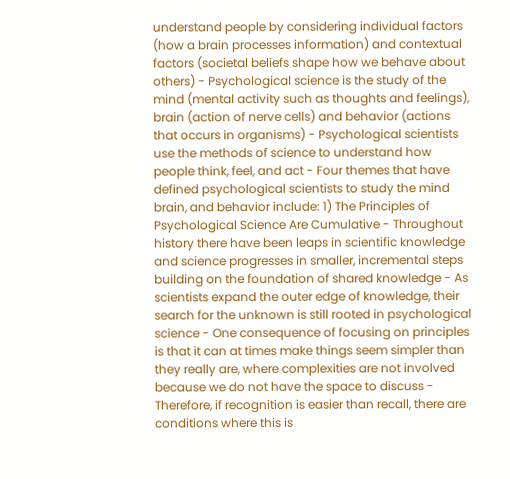understand people by considering individual factors (how a brain processes information) and contextual factors (societal beliefs shape how we behave about others) - Psychological science is the study of the mind (mental activity such as thoughts and feelings), brain (action of nerve cells) and behavior (actions that occurs in organisms) - Psychological scientists use the methods of science to understand how people think, feel, and act - Four themes that have defined psychological scientists to study the mind brain, and behavior include: 1) The Principles of Psychological Science Are Cumulative - Throughout history there have been leaps in scientific knowledge and science progresses in smaller, incremental steps building on the foundation of shared knowledge - As scientists expand the outer edge of knowledge, their search for the unknown is still rooted in psychological science - One consequence of focusing on principles is that it can at times make things seem simpler than they really are, where complexities are not involved because we do not have the space to discuss - Therefore, if recognition is easier than recall, there are conditions where this is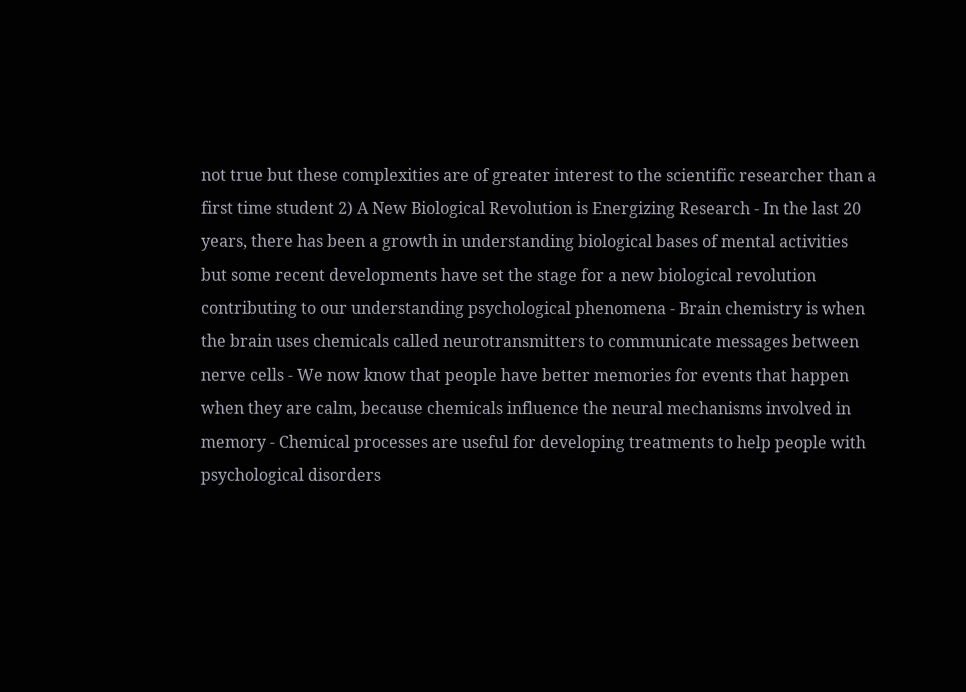not true but these complexities are of greater interest to the scientific researcher than a first time student 2) A New Biological Revolution is Energizing Research - In the last 20 years, there has been a growth in understanding biological bases of mental activities but some recent developments have set the stage for a new biological revolution contributing to our understanding psychological phenomena - Brain chemistry is when the brain uses chemicals called neurotransmitters to communicate messages between nerve cells - We now know that people have better memories for events that happen when they are calm, because chemicals influence the neural mechanisms involved in memory - Chemical processes are useful for developing treatments to help people with psychological disorders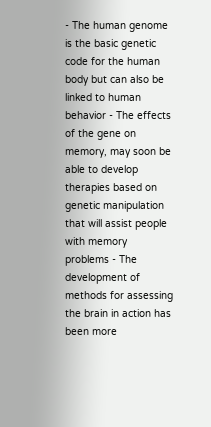- The human genome is the basic genetic code for the human body but can also be linked to human behavior - The effects of the gene on memory, may soon be able to develop therapies based on genetic manipulation that will assist people with memory problems - The development of methods for assessing the brain in action has been more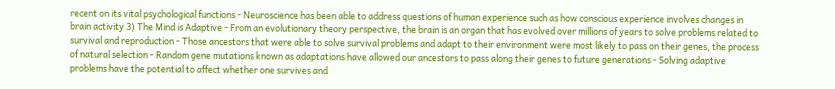recent on its vital psychological functions - Neuroscience has been able to address questions of human experience such as how conscious experience involves changes in brain activity 3) The Mind is Adaptive - From an evolutionary theory perspective, the brain is an organ that has evolved over millions of years to solve problems related to survival and reproduction - Those ancestors that were able to solve survival problems and adapt to their environment were most likely to pass on their genes, the process of natural selection - Random gene mutations known as adaptations have allowed our ancestors to pass along their genes to future generations - Solving adaptive problems have the potential to affect whether one survives and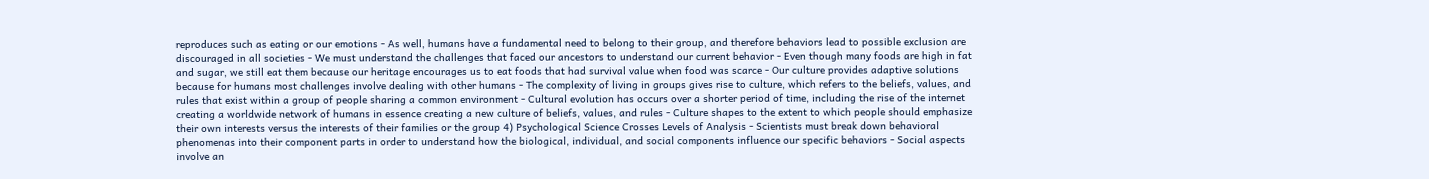reproduces such as eating or our emotions - As well, humans have a fundamental need to belong to their group, and therefore behaviors lead to possible exclusion are discouraged in all societies - We must understand the challenges that faced our ancestors to understand our current behavior - Even though many foods are high in fat and sugar, we still eat them because our heritage encourages us to eat foods that had survival value when food was scarce - Our culture provides adaptive solutions because for humans most challenges involve dealing with other humans - The complexity of living in groups gives rise to culture, which refers to the beliefs, values, and rules that exist within a group of people sharing a common environment - Cultural evolution has occurs over a shorter period of time, including the rise of the internet creating a worldwide network of humans in essence creating a new culture of beliefs, values, and rules - Culture shapes to the extent to which people should emphasize their own interests versus the interests of their families or the group 4) Psychological Science Crosses Levels of Analysis - Scientists must break down behavioral phenomenas into their component parts in order to understand how the biological, individual, and social components influence our specific behaviors - Social aspects involve an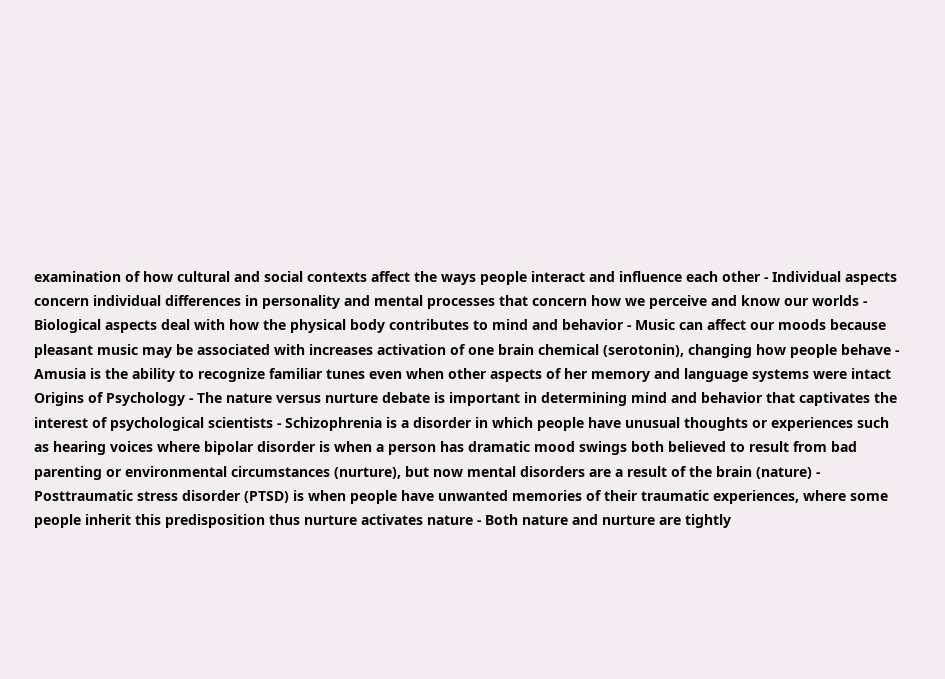examination of how cultural and social contexts affect the ways people interact and influence each other - Individual aspects concern individual differences in personality and mental processes that concern how we perceive and know our worlds - Biological aspects deal with how the physical body contributes to mind and behavior - Music can affect our moods because pleasant music may be associated with increases activation of one brain chemical (serotonin), changing how people behave - Amusia is the ability to recognize familiar tunes even when other aspects of her memory and language systems were intact Origins of Psychology - The nature versus nurture debate is important in determining mind and behavior that captivates the interest of psychological scientists - Schizophrenia is a disorder in which people have unusual thoughts or experiences such as hearing voices where bipolar disorder is when a person has dramatic mood swings both believed to result from bad parenting or environmental circumstances (nurture), but now mental disorders are a result of the brain (nature) - Posttraumatic stress disorder (PTSD) is when people have unwanted memories of their traumatic experiences, where some people inherit this predisposition thus nurture activates nature - Both nature and nurture are tightly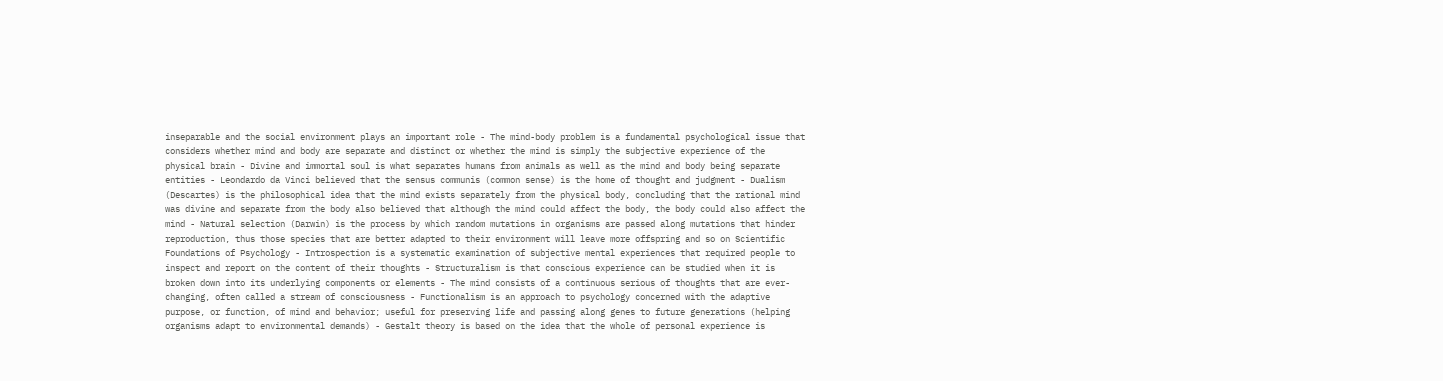inseparable and the social environment plays an important role - The mind-body problem is a fundamental psychological issue that considers whether mind and body are separate and distinct or whether the mind is simply the subjective experience of the physical brain - Divine and immortal soul is what separates humans from animals as well as the mind and body being separate entities - Leondardo da Vinci believed that the sensus communis (common sense) is the home of thought and judgment - Dualism (Descartes) is the philosophical idea that the mind exists separately from the physical body, concluding that the rational mind was divine and separate from the body also believed that although the mind could affect the body, the body could also affect the mind - Natural selection (Darwin) is the process by which random mutations in organisms are passed along mutations that hinder reproduction, thus those species that are better adapted to their environment will leave more offspring and so on Scientific Foundations of Psychology - Introspection is a systematic examination of subjective mental experiences that required people to inspect and report on the content of their thoughts - Structuralism is that conscious experience can be studied when it is broken down into its underlying components or elements - The mind consists of a continuous serious of thoughts that are ever- changing, often called a stream of consciousness - Functionalism is an approach to psychology concerned with the adaptive purpose, or function, of mind and behavior; useful for preserving life and passing along genes to future generations (helping organisms adapt to environmental demands) - Gestalt theory is based on the idea that the whole of personal experience is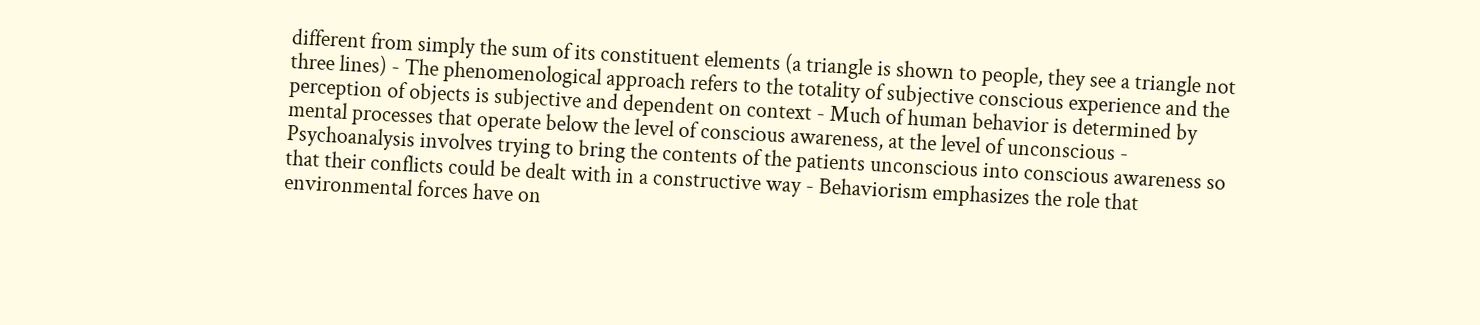different from simply the sum of its constituent elements (a triangle is shown to people, they see a triangle not three lines) - The phenomenological approach refers to the totality of subjective conscious experience and the perception of objects is subjective and dependent on context - Much of human behavior is determined by mental processes that operate below the level of conscious awareness, at the level of unconscious - Psychoanalysis involves trying to bring the contents of the patients unconscious into conscious awareness so that their conflicts could be dealt with in a constructive way - Behaviorism emphasizes the role that environmental forces have on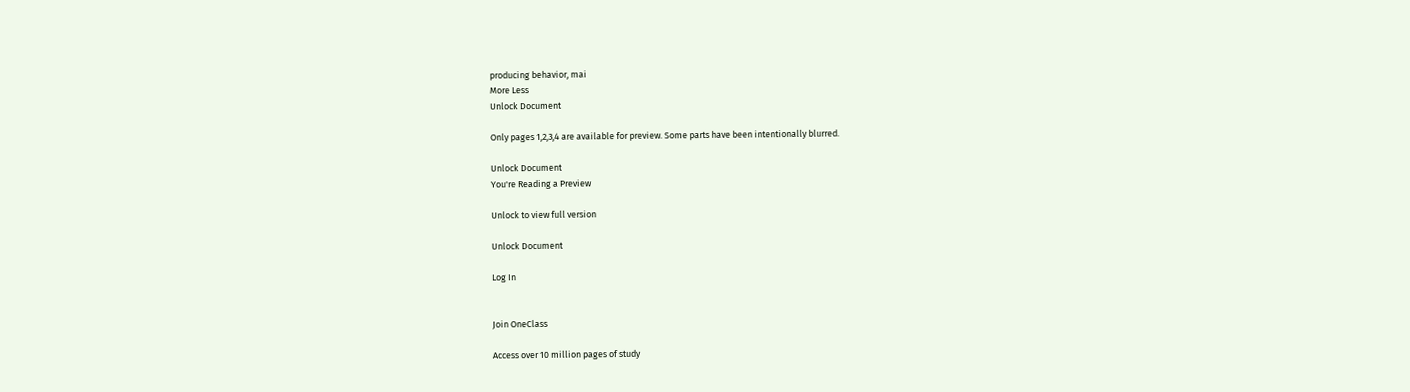producing behavior, mai
More Less
Unlock Document

Only pages 1,2,3,4 are available for preview. Some parts have been intentionally blurred.

Unlock Document
You're Reading a Preview

Unlock to view full version

Unlock Document

Log In


Join OneClass

Access over 10 million pages of study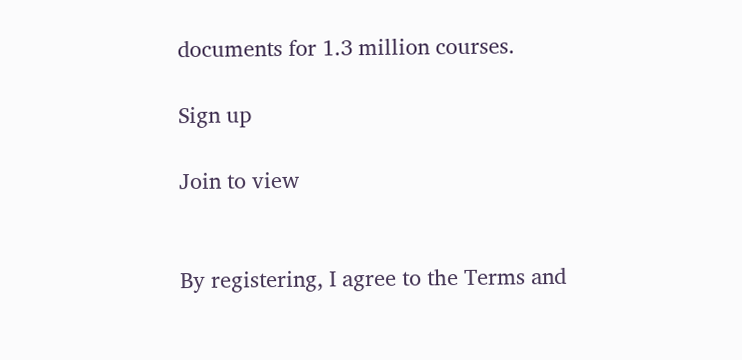documents for 1.3 million courses.

Sign up

Join to view


By registering, I agree to the Terms and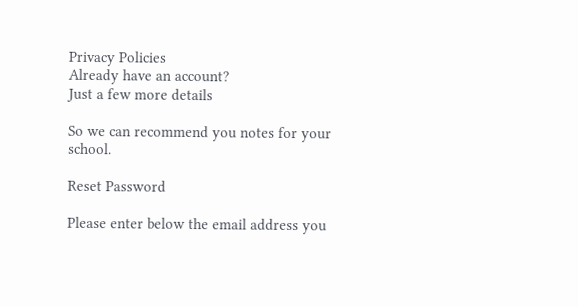Privacy Policies
Already have an account?
Just a few more details

So we can recommend you notes for your school.

Reset Password

Please enter below the email address you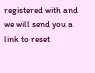registered with and we will send you a link to reset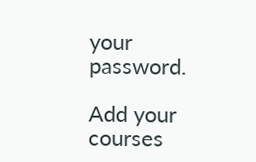your password.

Add your courses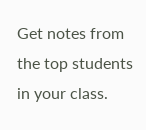Get notes from the top students in your class.